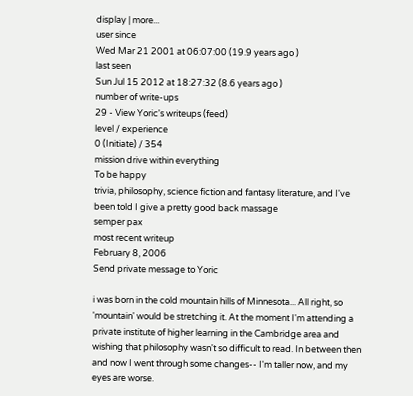display | more...
user since
Wed Mar 21 2001 at 06:07:00 (19.9 years ago )
last seen
Sun Jul 15 2012 at 18:27:32 (8.6 years ago )
number of write-ups
29 - View Yoric's writeups (feed)
level / experience
0 (Initiate) / 354
mission drive within everything
To be happy
trivia, philosophy, science fiction and fantasy literature, and I've been told I give a pretty good back massage
semper pax
most recent writeup
February 8, 2006
Send private message to Yoric

i was born in the cold mountain hills of Minnesota... All right, so 'mountain' would be stretching it. At the moment I'm attending a private institute of higher learning in the Cambridge area and wishing that philosophy wasn't so difficult to read. In between then and now I went through some changes-- I'm taller now, and my eyes are worse.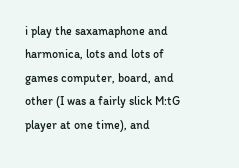i play the saxamaphone and harmonica, lots and lots of games computer, board, and other (I was a fairly slick M:tG player at one time), and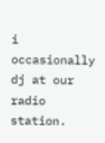i occasionally dj at our radio station.